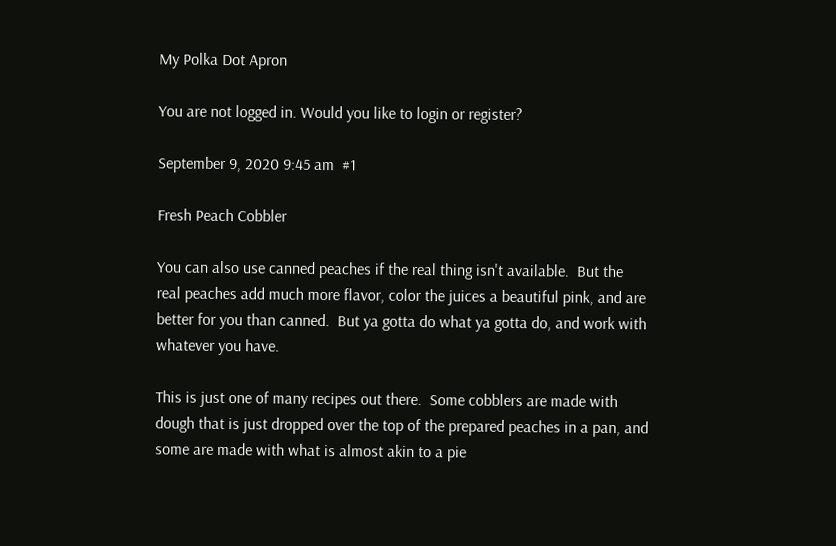My Polka Dot Apron

You are not logged in. Would you like to login or register?

September 9, 2020 9:45 am  #1

Fresh Peach Cobbler

You can also use canned peaches if the real thing isn't available.  But the real peaches add much more flavor, color the juices a beautiful pink, and are better for you than canned.  But ya gotta do what ya gotta do, and work with whatever you have.

This is just one of many recipes out there.  Some cobblers are made with dough that is just dropped over the top of the prepared peaches in a pan, and some are made with what is almost akin to a pie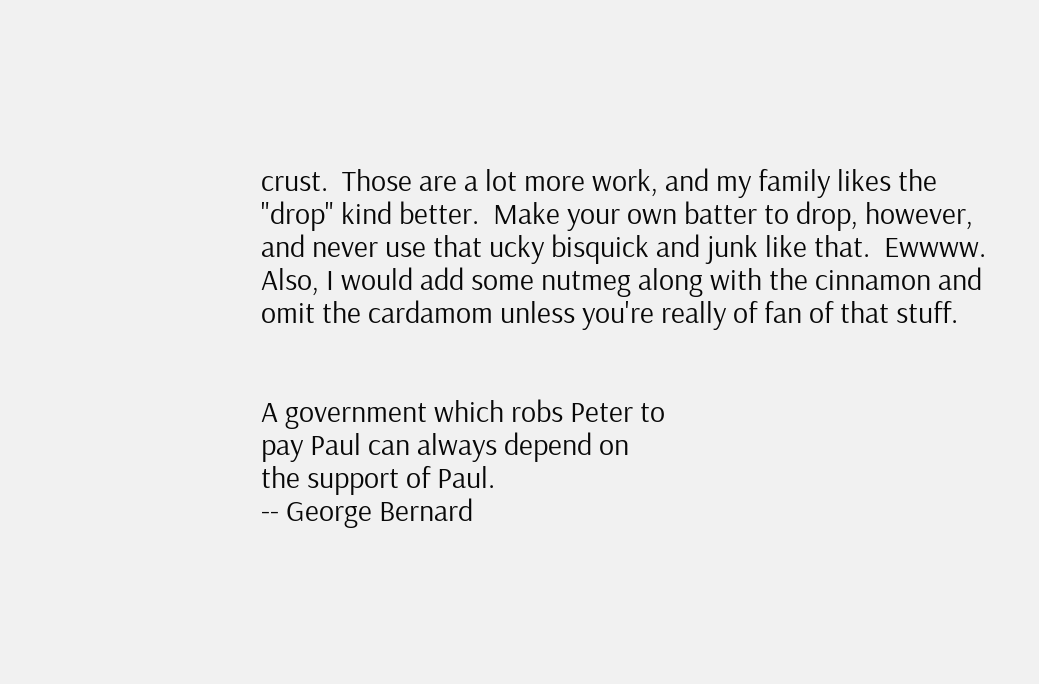crust.  Those are a lot more work, and my family likes the "drop" kind better.  Make your own batter to drop, however, and never use that ucky bisquick and junk like that.  Ewwww. Also, I would add some nutmeg along with the cinnamon and omit the cardamom unless you're really of fan of that stuff.


A government which robs Peter to
pay Paul can always depend on
the support of Paul.
-- George Bernard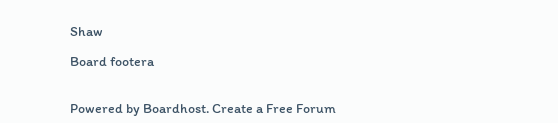Shaw

Board footera


Powered by Boardhost. Create a Free Forum